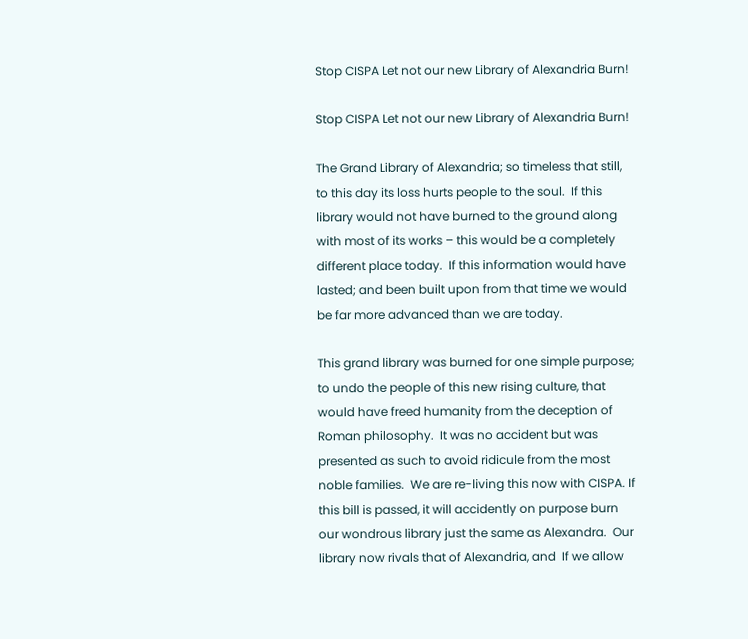Stop CISPA Let not our new Library of Alexandria Burn!

Stop CISPA Let not our new Library of Alexandria Burn!

The Grand Library of Alexandria; so timeless that still, to this day its loss hurts people to the soul.  If this library would not have burned to the ground along with most of its works – this would be a completely different place today.  If this information would have lasted; and been built upon from that time we would be far more advanced than we are today.

This grand library was burned for one simple purpose; to undo the people of this new rising culture, that would have freed humanity from the deception of Roman philosophy.  It was no accident but was presented as such to avoid ridicule from the most noble families.  We are re-living this now with CISPA. If this bill is passed, it will accidently on purpose burn our wondrous library just the same as Alexandra.  Our library now rivals that of Alexandria, and  If we allow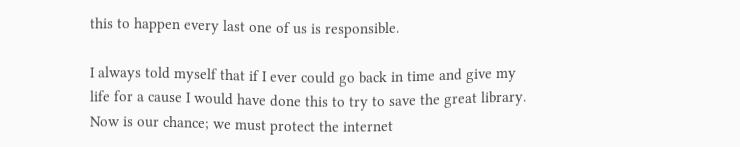this to happen every last one of us is responsible.

I always told myself that if I ever could go back in time and give my life for a cause I would have done this to try to save the great library.  Now is our chance; we must protect the internet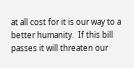at all cost for it is our way to a better humanity.  If this bill passes it will threaten our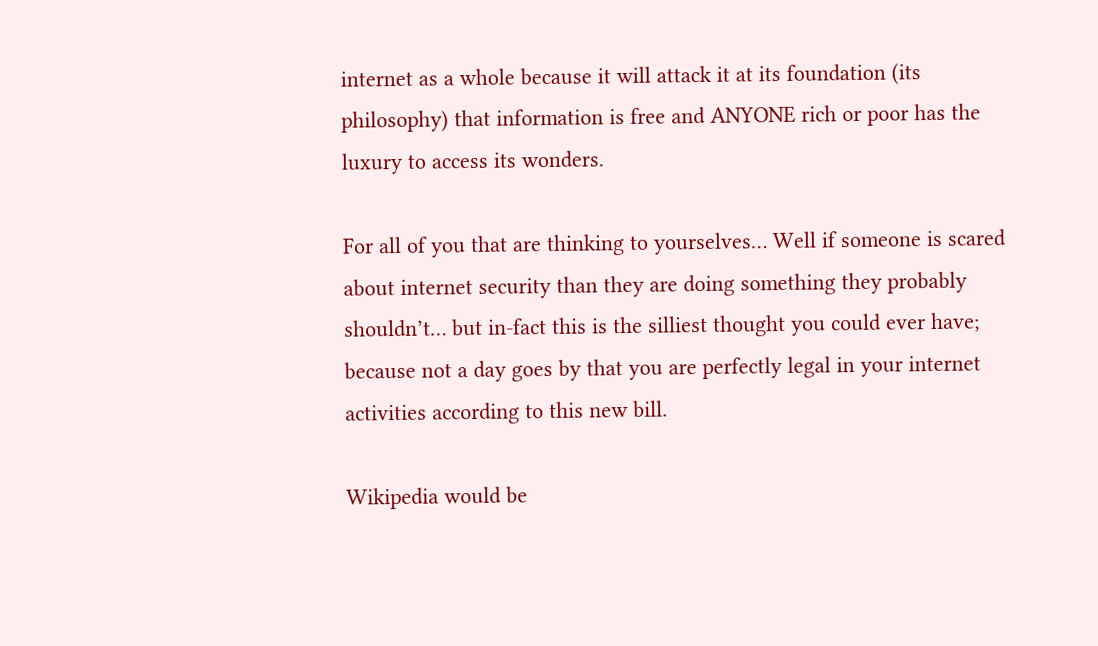internet as a whole because it will attack it at its foundation (its philosophy) that information is free and ANYONE rich or poor has the luxury to access its wonders.

For all of you that are thinking to yourselves… Well if someone is scared about internet security than they are doing something they probably shouldn’t… but in-fact this is the silliest thought you could ever have;  because not a day goes by that you are perfectly legal in your internet activities according to this new bill.

Wikipedia would be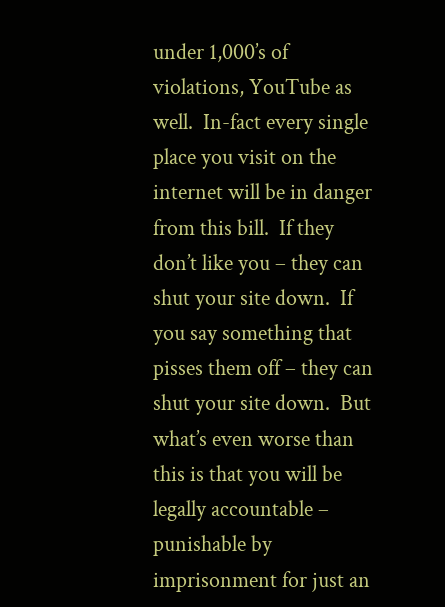under 1,000’s of violations, YouTube as well.  In-fact every single place you visit on the internet will be in danger from this bill.  If they don’t like you – they can shut your site down.  If you say something that pisses them off – they can shut your site down.  But what’s even worse than this is that you will be legally accountable – punishable by imprisonment for just an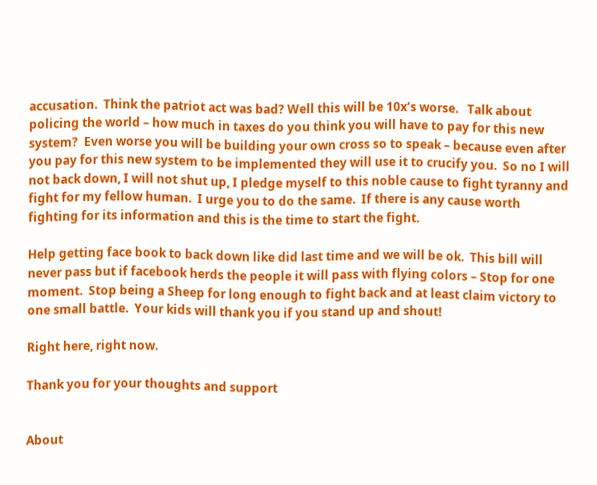accusation.  Think the patriot act was bad? Well this will be 10x’s worse.   Talk about policing the world – how much in taxes do you think you will have to pay for this new system?  Even worse you will be building your own cross so to speak – because even after you pay for this new system to be implemented they will use it to crucify you.  So no I will not back down, I will not shut up, I pledge myself to this noble cause to fight tyranny and fight for my fellow human.  I urge you to do the same.  If there is any cause worth fighting for its information and this is the time to start the fight.

Help getting face book to back down like did last time and we will be ok.  This bill will never pass but if facebook herds the people it will pass with flying colors – Stop for one moment.  Stop being a Sheep for long enough to fight back and at least claim victory to one small battle.  Your kids will thank you if you stand up and shout!

Right here, right now.

Thank you for your thoughts and support


About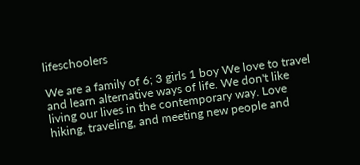lifeschoolers

We are a family of 6; 3 girls 1 boy We love to travel and learn alternative ways of life. We don't like living our lives in the contemporary way. Love hiking, traveling, and meeting new people and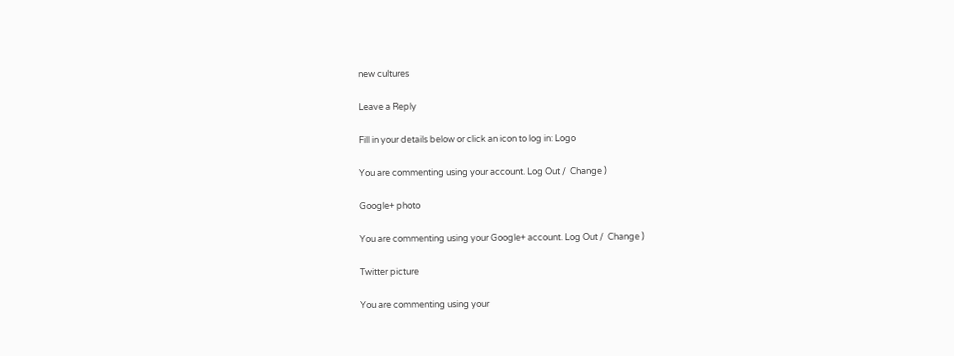new cultures

Leave a Reply

Fill in your details below or click an icon to log in: Logo

You are commenting using your account. Log Out /  Change )

Google+ photo

You are commenting using your Google+ account. Log Out /  Change )

Twitter picture

You are commenting using your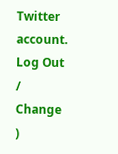Twitter account. Log Out /  Change )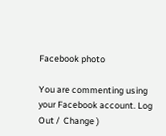Facebook photo

You are commenting using your Facebook account. Log Out /  Change )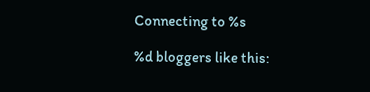Connecting to %s

%d bloggers like this: